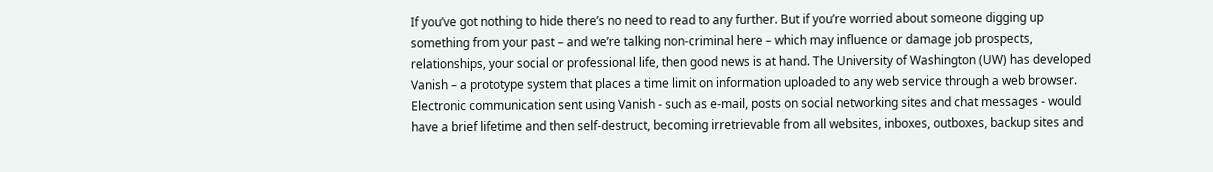If you’ve got nothing to hide there’s no need to read to any further. But if you’re worried about someone digging up something from your past – and we’re talking non-criminal here – which may influence or damage job prospects, relationships, your social or professional life, then good news is at hand. The University of Washington (UW) has developed Vanish – a prototype system that places a time limit on information uploaded to any web service through a web browser. Electronic communication sent using Vanish - such as e-mail, posts on social networking sites and chat messages - would have a brief lifetime and then self-destruct, becoming irretrievable from all websites, inboxes, outboxes, backup sites and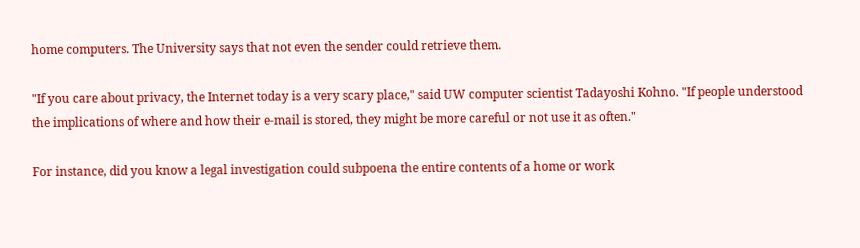home computers. The University says that not even the sender could retrieve them.

"If you care about privacy, the Internet today is a very scary place," said UW computer scientist Tadayoshi Kohno. "If people understood the implications of where and how their e-mail is stored, they might be more careful or not use it as often."

For instance, did you know a legal investigation could subpoena the entire contents of a home or work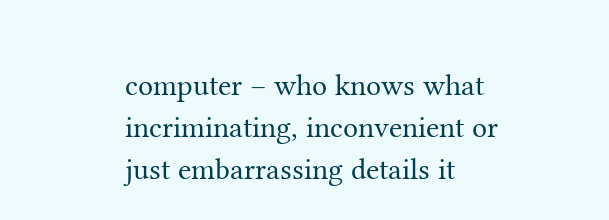computer – who knows what incriminating, inconvenient or just embarrassing details it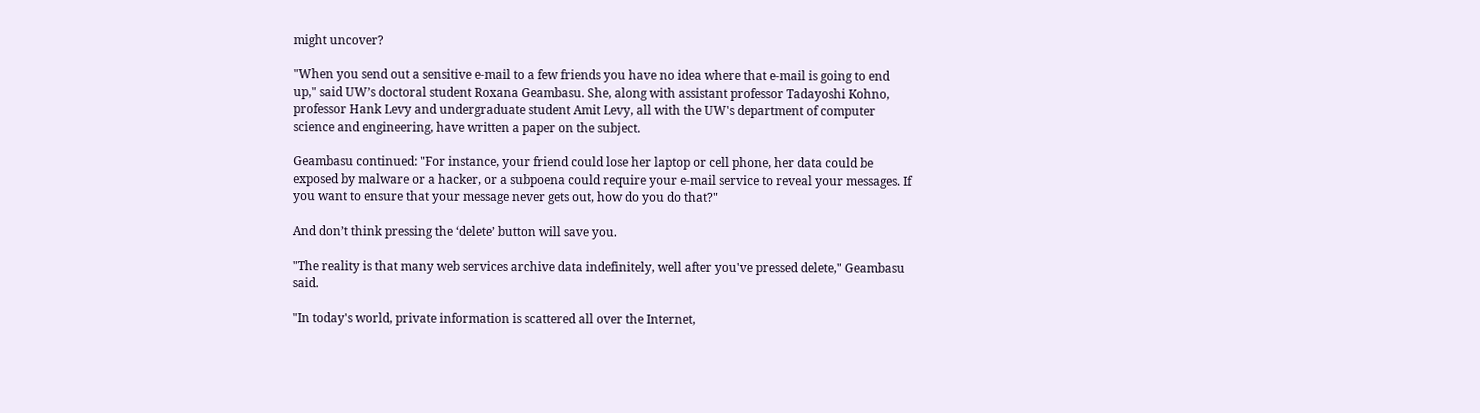might uncover?

"When you send out a sensitive e-mail to a few friends you have no idea where that e-mail is going to end up," said UW’s doctoral student Roxana Geambasu. She, along with assistant professor Tadayoshi Kohno, professor Hank Levy and undergraduate student Amit Levy, all with the UW's department of computer science and engineering, have written a paper on the subject.

Geambasu continued: "For instance, your friend could lose her laptop or cell phone, her data could be exposed by malware or a hacker, or a subpoena could require your e-mail service to reveal your messages. If you want to ensure that your message never gets out, how do you do that?"

And don’t think pressing the ‘delete’ button will save you.

"The reality is that many web services archive data indefinitely, well after you've pressed delete," Geambasu said.

"In today's world, private information is scattered all over the Internet,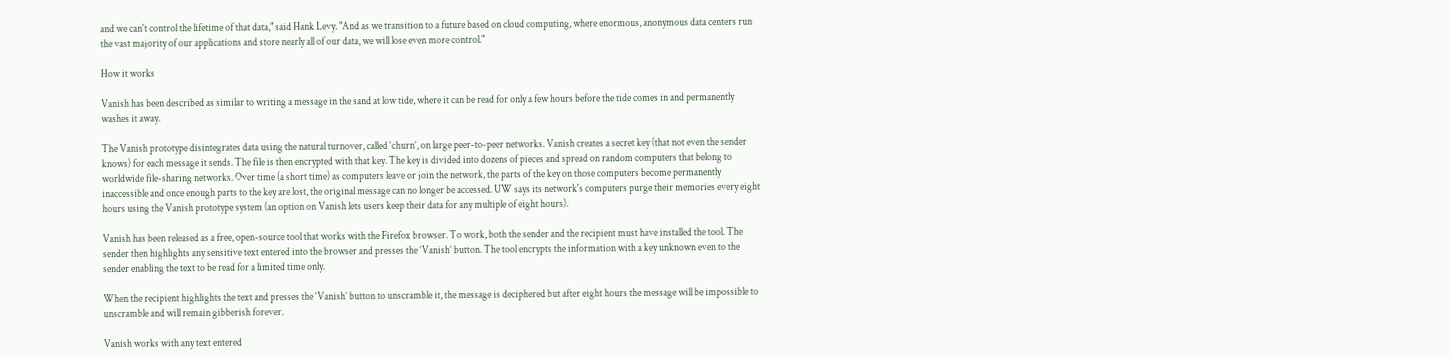and we can't control the lifetime of that data," said Hank Levy. "And as we transition to a future based on cloud computing, where enormous, anonymous data centers run the vast majority of our applications and store nearly all of our data, we will lose even more control."

How it works

Vanish has been described as similar to writing a message in the sand at low tide, where it can be read for only a few hours before the tide comes in and permanently washes it away.

The Vanish prototype disintegrates data using the natural turnover, called ‘churn’, on large peer-to-peer networks. Vanish creates a secret key (that not even the sender knows) for each message it sends. The file is then encrypted with that key. The key is divided into dozens of pieces and spread on random computers that belong to worldwide file-sharing networks. Over time (a short time) as computers leave or join the network, the parts of the key on those computers become permanently inaccessible and once enough parts to the key are lost, the original message can no longer be accessed. UW says its network's computers purge their memories every eight hours using the Vanish prototype system (an option on Vanish lets users keep their data for any multiple of eight hours).

Vanish has been released as a free, open-source tool that works with the Firefox browser. To work, both the sender and the recipient must have installed the tool. The sender then highlights any sensitive text entered into the browser and presses the ‘Vanish’ button. The tool encrypts the information with a key unknown even to the sender enabling the text to be read for a limited time only.

When the recipient highlights the text and presses the ‘Vanish’ button to unscramble it, the message is deciphered but after eight hours the message will be impossible to unscramble and will remain gibberish forever.

Vanish works with any text entered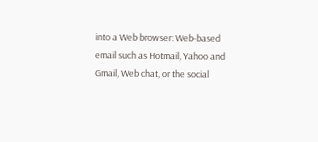into a Web browser: Web-based email such as Hotmail, Yahoo and Gmail, Web chat, or the social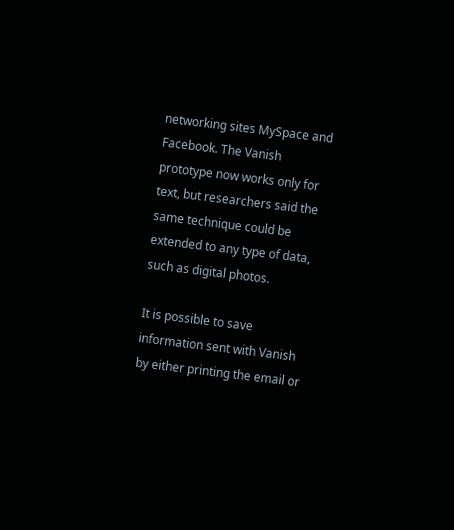networking sites MySpace and Facebook. The Vanish prototype now works only for text, but researchers said the same technique could be extended to any type of data, such as digital photos.

It is possible to save information sent with Vanish by either printing the email or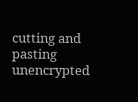cutting and pasting unencrypted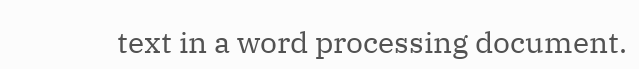text in a word processing document.